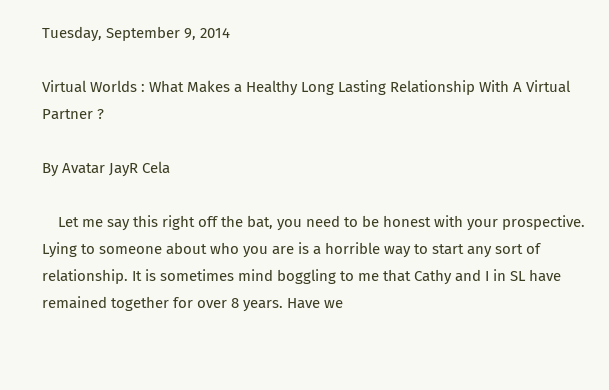Tuesday, September 9, 2014

Virtual Worlds : What Makes a Healthy Long Lasting Relationship With A Virtual Partner ?

By Avatar JayR Cela

    Let me say this right off the bat, you need to be honest with your prospective. Lying to someone about who you are is a horrible way to start any sort of relationship. It is sometimes mind boggling to me that Cathy and I in SL have remained together for over 8 years. Have we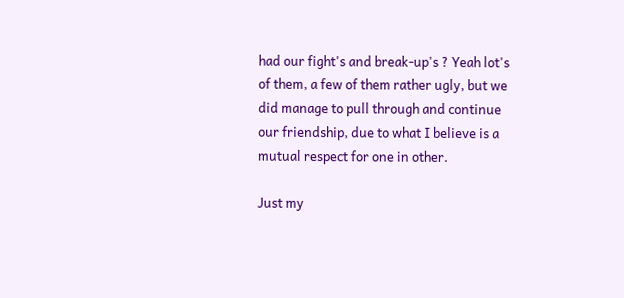had our fight's and break-up's ? Yeah lot's of them, a few of them rather ugly, but we did manage to pull through and continue our friendship, due to what I believe is a mutual respect for one in other.

Just my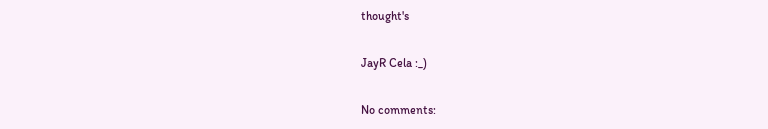thought's

JayR Cela :_)

No comments: